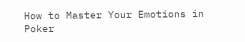How to Master Your Emotions in Poker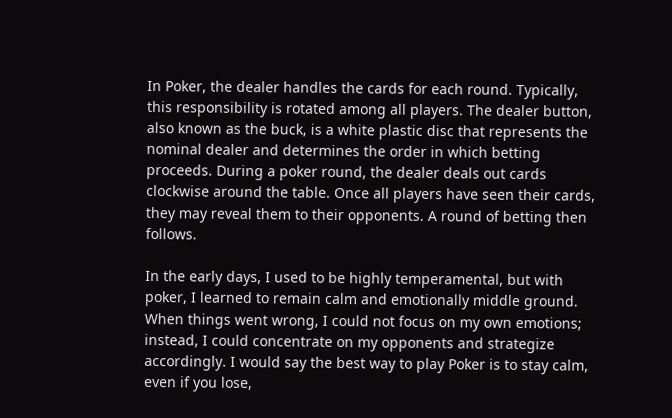In Poker, the dealer handles the cards for each round. Typically, this responsibility is rotated among all players. The dealer button, also known as the buck, is a white plastic disc that represents the nominal dealer and determines the order in which betting proceeds. During a poker round, the dealer deals out cards clockwise around the table. Once all players have seen their cards, they may reveal them to their opponents. A round of betting then follows.

In the early days, I used to be highly temperamental, but with poker, I learned to remain calm and emotionally middle ground. When things went wrong, I could not focus on my own emotions; instead, I could concentrate on my opponents and strategize accordingly. I would say the best way to play Poker is to stay calm, even if you lose,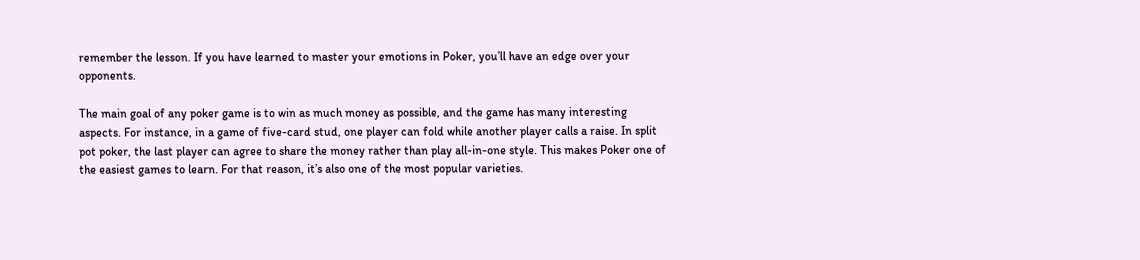remember the lesson. If you have learned to master your emotions in Poker, you’ll have an edge over your opponents.

The main goal of any poker game is to win as much money as possible, and the game has many interesting aspects. For instance, in a game of five-card stud, one player can fold while another player calls a raise. In split pot poker, the last player can agree to share the money rather than play all-in-one style. This makes Poker one of the easiest games to learn. For that reason, it’s also one of the most popular varieties.